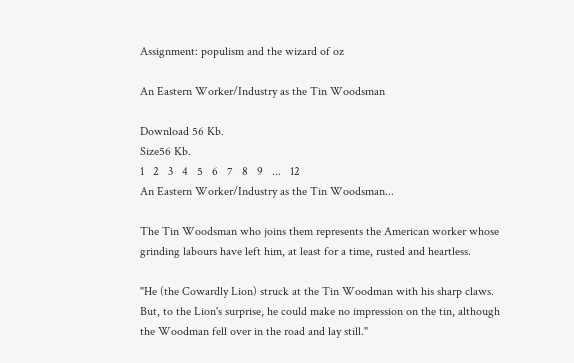Assignment: populism and the wizard of oz

An Eastern Worker/Industry as the Tin Woodsman

Download 56 Kb.
Size56 Kb.
1   2   3   4   5   6   7   8   9   ...   12
An Eastern Worker/Industry as the Tin Woodsman...

The Tin Woodsman who joins them represents the American worker whose grinding labours have left him, at least for a time, rusted and heartless.

"He (the Cowardly Lion) struck at the Tin Woodman with his sharp claws. But, to the Lion's surprise, he could make no impression on the tin, although the Woodman fell over in the road and lay still."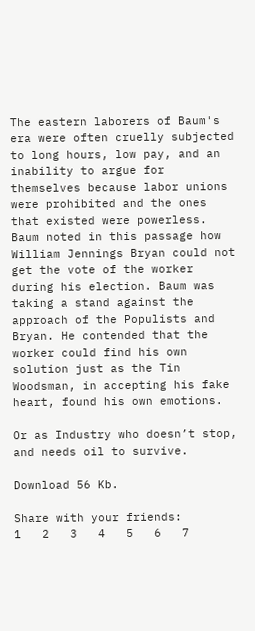The eastern laborers of Baum's era were often cruelly subjected to long hours, low pay, and an inability to argue for themselves because labor unions were prohibited and the ones that existed were powerless. Baum noted in this passage how William Jennings Bryan could not get the vote of the worker during his election. Baum was taking a stand against the approach of the Populists and Bryan. He contended that the worker could find his own solution just as the Tin Woodsman, in accepting his fake heart, found his own emotions.

Or as Industry who doesn’t stop, and needs oil to survive.

Download 56 Kb.

Share with your friends:
1   2   3   4   5   6   7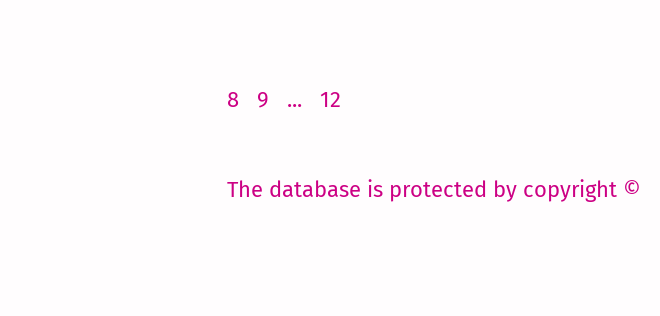8   9   ...   12

The database is protected by copyright ©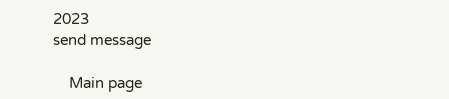2023
send message

    Main page